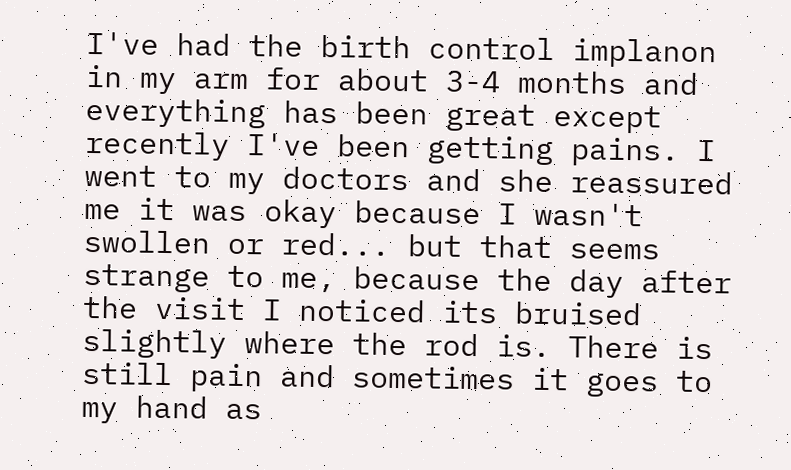I've had the birth control implanon in my arm for about 3-4 months and everything has been great except recently I've been getting pains. I went to my doctors and she reassured me it was okay because I wasn't swollen or red... but that seems strange to me, because the day after the visit I noticed its bruised slightly where the rod is. There is still pain and sometimes it goes to my hand as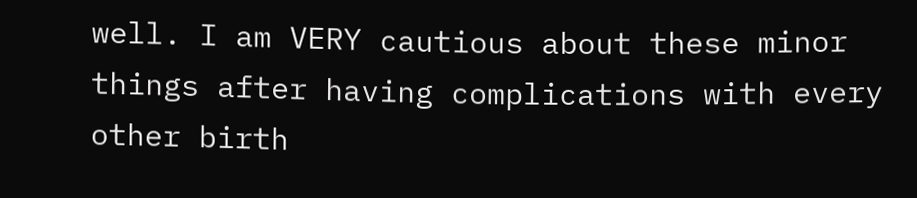well. I am VERY cautious about these minor things after having complications with every other birth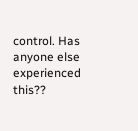control. Has anyone else experienced this??